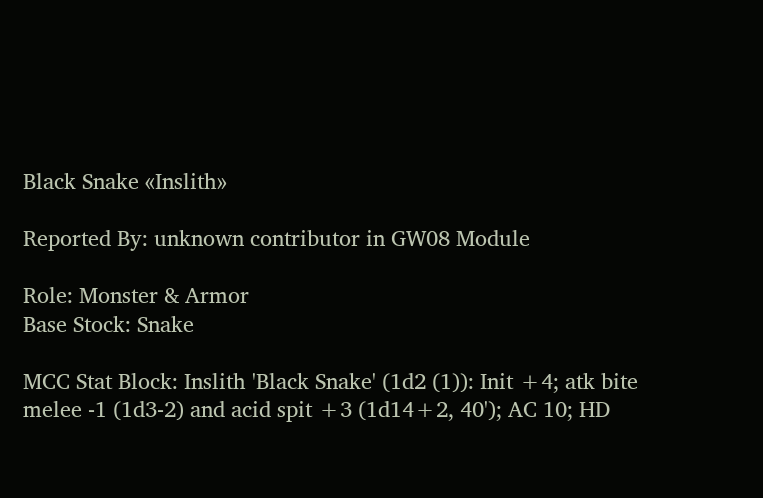Black Snake «Inslith»

Reported By: unknown contributor in GW08 Module

Role: Monster & Armor
Base Stock: Snake

MCC Stat Block: Inslith 'Black Snake' (1d2 (1)): Init +4; atk bite melee -1 (1d3-2) and acid spit +3 (1d14+2, 40'); AC 10; HD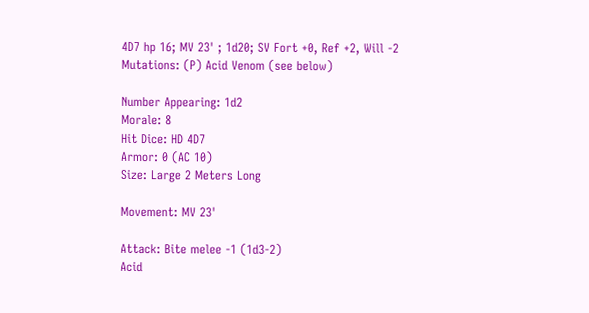4D7 hp 16; MV 23' ; 1d20; SV Fort +0, Ref +2, Will -2
Mutations: (P) Acid Venom (see below)

Number Appearing: 1d2
Morale: 8
Hit Dice: HD 4D7
Armor: 0 (AC 10)
Size: Large 2 Meters Long

Movement: MV 23'

Attack: Bite melee -1 (1d3-2)
Acid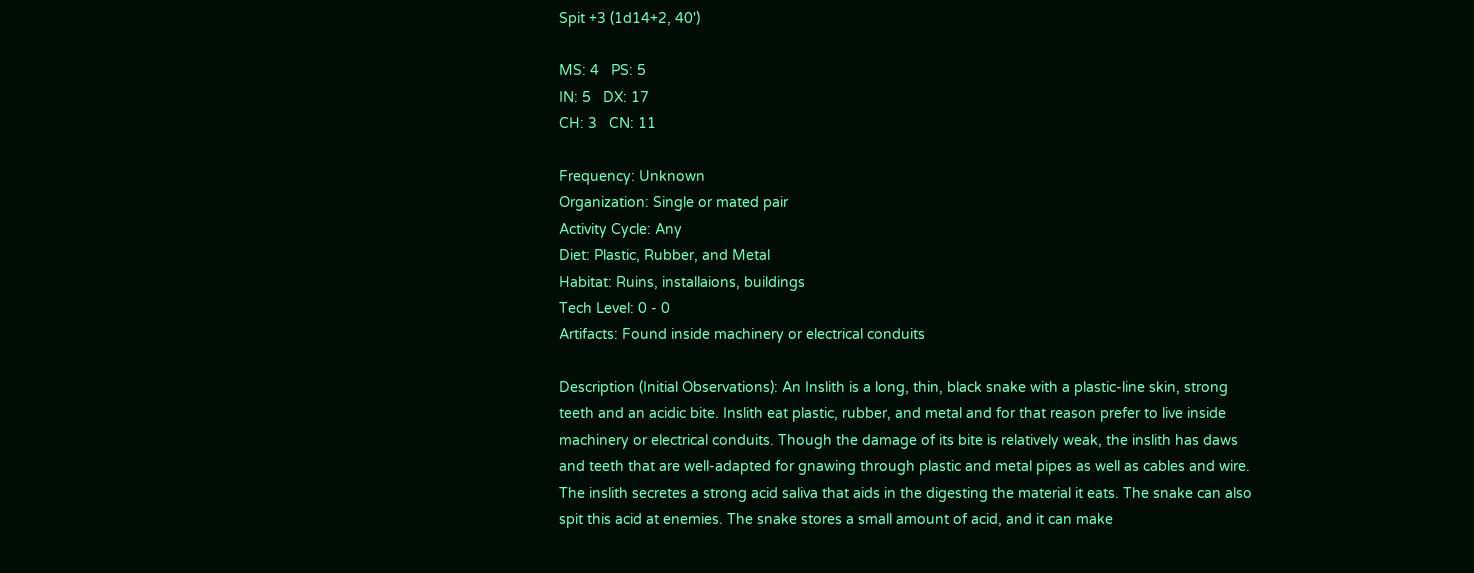Spit +3 (1d14+2, 40')

MS: 4   PS: 5
IN: 5   DX: 17
CH: 3   CN: 11

Frequency: Unknown
Organization: Single or mated pair
Activity Cycle: Any
Diet: Plastic, Rubber, and Metal
Habitat: Ruins, installaions, buildings
Tech Level: 0 - 0
Artifacts: Found inside machinery or electrical conduits

Description (Initial Observations): An Inslith is a long, thin, black snake with a plastic-line skin, strong teeth and an acidic bite. Inslith eat plastic, rubber, and metal and for that reason prefer to live inside machinery or electrical conduits. Though the damage of its bite is relatively weak, the inslith has daws and teeth that are well-adapted for gnawing through plastic and metal pipes as well as cables and wire. The inslith secretes a strong acid saliva that aids in the digesting the material it eats. The snake can also spit this acid at enemies. The snake stores a small amount of acid, and it can make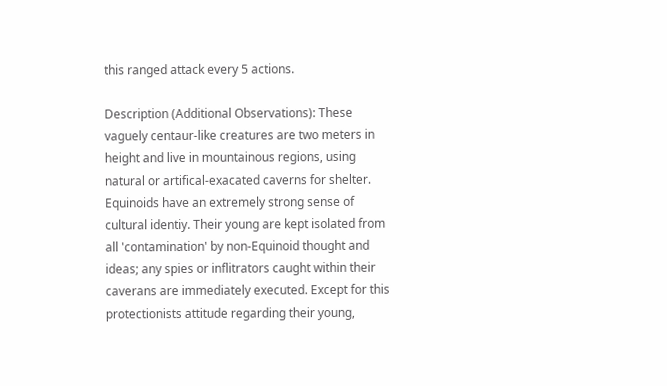this ranged attack every 5 actions.

Description (Additional Observations): These vaguely centaur-like creatures are two meters in height and live in mountainous regions, using natural or artifical-exacated caverns for shelter. Equinoids have an extremely strong sense of cultural identiy. Their young are kept isolated from all 'contamination' by non-Equinoid thought and ideas; any spies or inflitrators caught within their caverans are immediately executed. Except for this protectionists attitude regarding their young,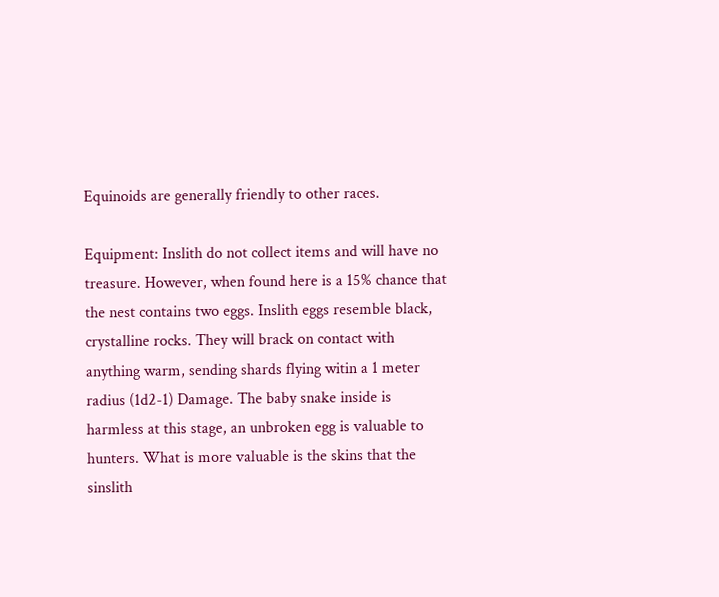Equinoids are generally friendly to other races.

Equipment: Inslith do not collect items and will have no treasure. However, when found here is a 15% chance that the nest contains two eggs. Inslith eggs resemble black, crystalline rocks. They will brack on contact with anything warm, sending shards flying witin a 1 meter radius (1d2-1) Damage. The baby snake inside is harmless at this stage, an unbroken egg is valuable to hunters. What is more valuable is the skins that the sinslith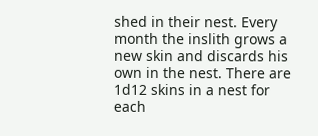shed in their nest. Every month the inslith grows a new skin and discards his own in the nest. There are 1d12 skins in a nest for each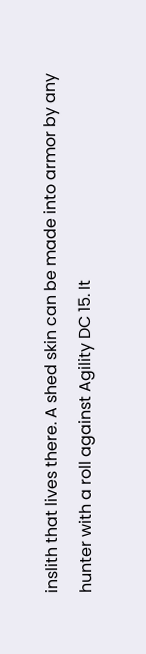inslith that lives there. A shed skin can be made into armor by any hunter with a roll against Agility DC 15. It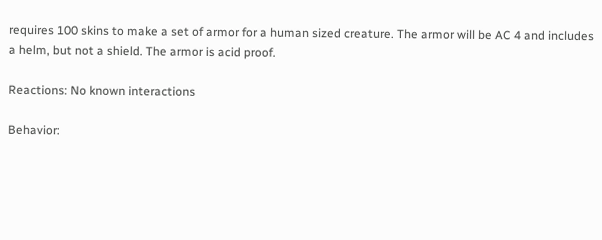requires 100 skins to make a set of armor for a human sized creature. The armor will be AC 4 and includes a helm, but not a shield. The armor is acid proof.

Reactions: No known interactions

Behavior: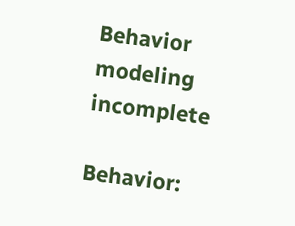Behavior modeling incomplete

Behavior: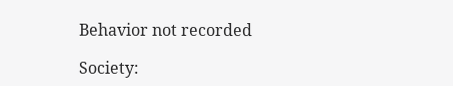Behavior not recorded

Society: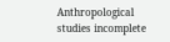Anthropological studies incomplete